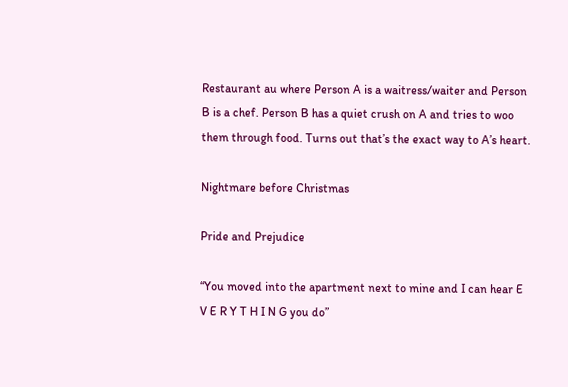Restaurant au where Person A is a waitress/waiter and Person B is a chef. Person B has a quiet crush on A and tries to woo them through food. Turns out that’s the exact way to A’s heart.

Nightmare before Christmas

Pride and Prejudice

“You moved into the apartment next to mine and I can hear E V E R Y T H I N G you do”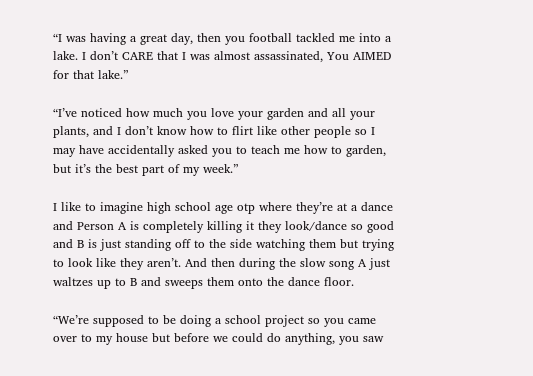“I was having a great day, then you football tackled me into a lake. I don’t CARE that I was almost assassinated, You AIMED for that lake.”

“I’ve noticed how much you love your garden and all your plants, and I don’t know how to flirt like other people so I may have accidentally asked you to teach me how to garden, but it’s the best part of my week.”

I like to imagine high school age otp where they’re at a dance and Person A is completely killing it they look/dance so good and B is just standing off to the side watching them but trying to look like they aren’t. And then during the slow song A just waltzes up to B and sweeps them onto the dance floor.

“We’re supposed to be doing a school project so you came over to my house but before we could do anything, you saw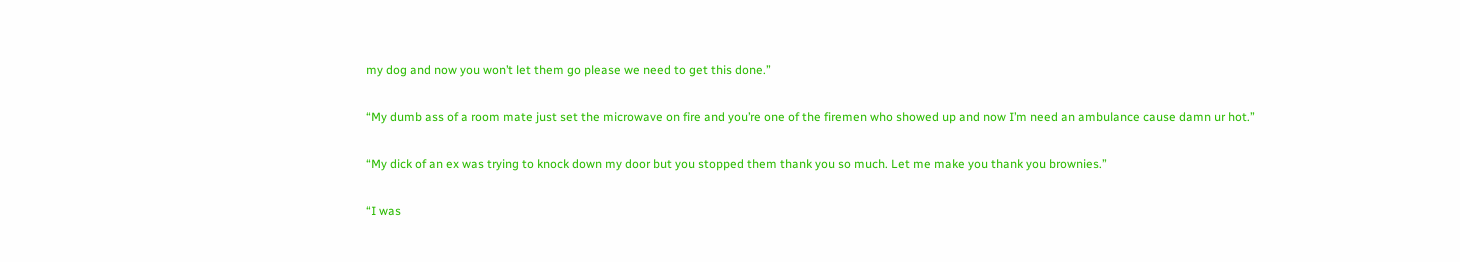my dog and now you won’t let them go please we need to get this done.”

“My dumb ass of a room mate just set the microwave on fire and you’re one of the firemen who showed up and now I’m need an ambulance cause damn ur hot.”

“My dick of an ex was trying to knock down my door but you stopped them thank you so much. Let me make you thank you brownies.”

“I was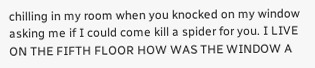chilling in my room when you knocked on my window asking me if I could come kill a spider for you. I LIVE ON THE FIFTH FLOOR HOW WAS THE WINDOW A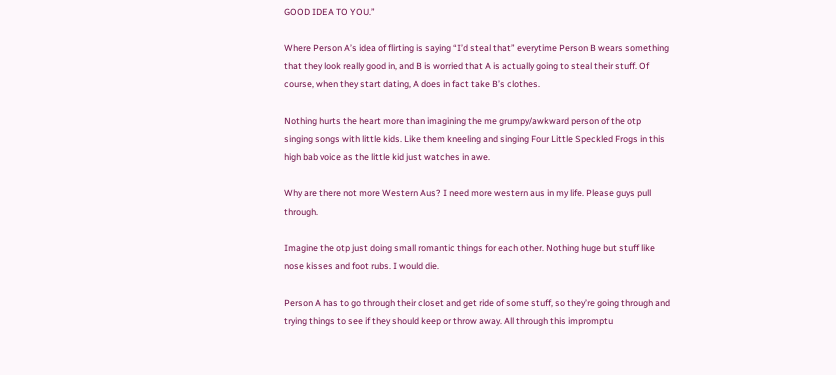GOOD IDEA TO YOU.”

Where Person A’s idea of flirting is saying “I’d steal that” everytime Person B wears something that they look really good in, and B is worried that A is actually going to steal their stuff. Of course, when they start dating, A does in fact take B’s clothes.

Nothing hurts the heart more than imagining the me grumpy/awkward person of the otp singing songs with little kids. Like them kneeling and singing Four Little Speckled Frogs in this high bab voice as the little kid just watches in awe.

Why are there not more Western Aus? I need more western aus in my life. Please guys pull through.

Imagine the otp just doing small romantic things for each other. Nothing huge but stuff like nose kisses and foot rubs. I would die.

Person A has to go through their closet and get ride of some stuff, so they’re going through and trying things to see if they should keep or throw away. All through this impromptu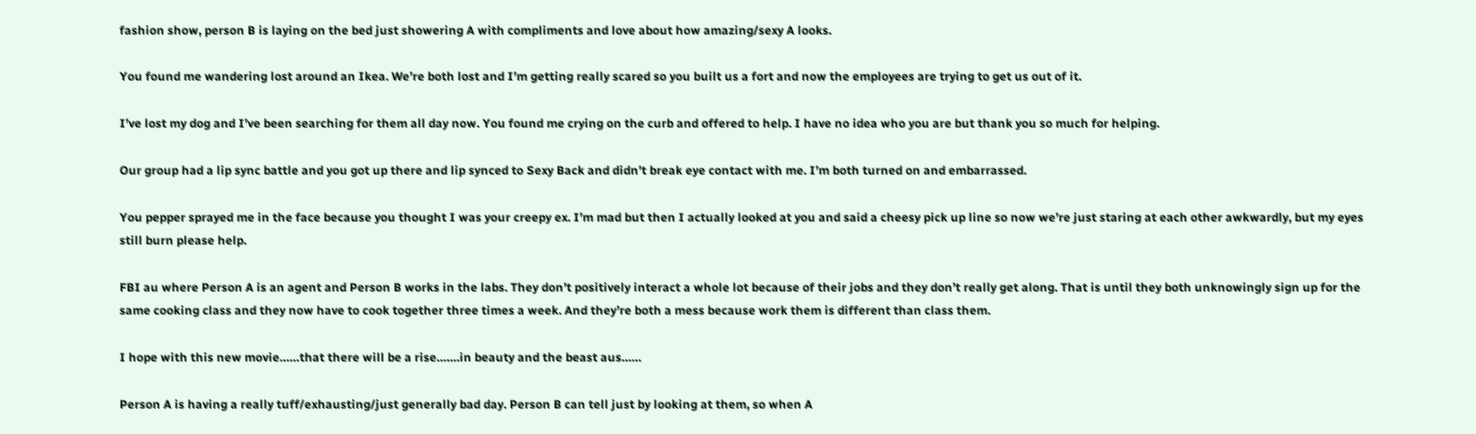fashion show, person B is laying on the bed just showering A with compliments and love about how amazing/sexy A looks.

You found me wandering lost around an Ikea. We’re both lost and I’m getting really scared so you built us a fort and now the employees are trying to get us out of it.

I’ve lost my dog and I’ve been searching for them all day now. You found me crying on the curb and offered to help. I have no idea who you are but thank you so much for helping.

Our group had a lip sync battle and you got up there and lip synced to Sexy Back and didn’t break eye contact with me. I’m both turned on and embarrassed.

You pepper sprayed me in the face because you thought I was your creepy ex. I’m mad but then I actually looked at you and said a cheesy pick up line so now we’re just staring at each other awkwardly, but my eyes still burn please help.

FBI au where Person A is an agent and Person B works in the labs. They don’t positively interact a whole lot because of their jobs and they don’t really get along. That is until they both unknowingly sign up for the same cooking class and they now have to cook together three times a week. And they’re both a mess because work them is different than class them.

I hope with this new movie……that there will be a rise…….in beauty and the beast aus……

Person A is having a really tuff/exhausting/just generally bad day. Person B can tell just by looking at them, so when A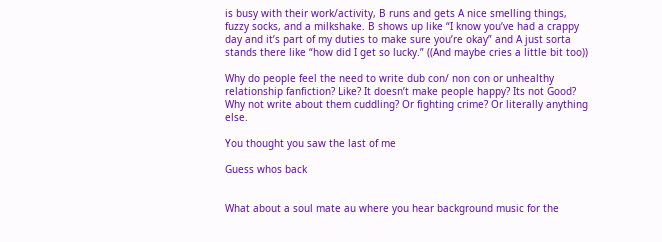is busy with their work/activity, B runs and gets A nice smelling things, fuzzy socks, and a milkshake. B shows up like “I know you’ve had a crappy day and it’s part of my duties to make sure you’re okay” and A just sorta stands there like “how did I get so lucky.” ((And maybe cries a little bit too))

Why do people feel the need to write dub con/ non con or unhealthy relationship fanfiction? Like? It doesn’t make people happy? Its not Good? Why not write about them cuddling? Or fighting crime? Or literally anything else.

You thought you saw the last of me

Guess whos back


What about a soul mate au where you hear background music for the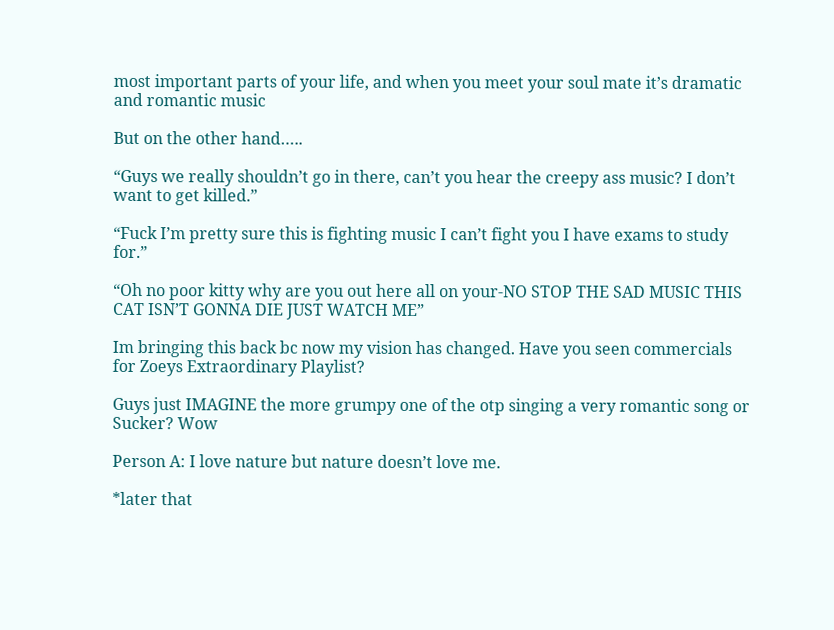most important parts of your life, and when you meet your soul mate it’s dramatic and romantic music

But on the other hand…..

“Guys we really shouldn’t go in there, can’t you hear the creepy ass music? I don’t want to get killed.”

“Fuck I’m pretty sure this is fighting music I can’t fight you I have exams to study for.”

“Oh no poor kitty why are you out here all on your-NO STOP THE SAD MUSIC THIS CAT ISN’T GONNA DIE JUST WATCH ME”

Im bringing this back bc now my vision has changed. Have you seen commercials for Zoeys Extraordinary Playlist?

Guys just IMAGINE the more grumpy one of the otp singing a very romantic song or Sucker? Wow

Person A: I love nature but nature doesn’t love me.

*later that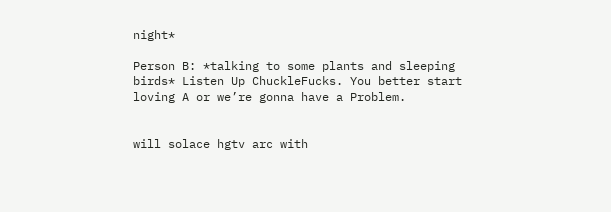night*

Person B: *talking to some plants and sleeping birds* Listen Up ChuckleFucks. You better start loving A or we’re gonna have a Problem.


will solace hgtv arc with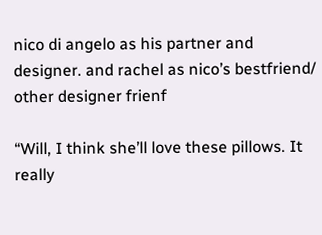nico di angelo as his partner and designer. and rachel as nico’s bestfriend/ other designer frienf

“Will, I think she’ll love these pillows. It really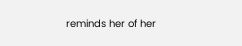reminds her of her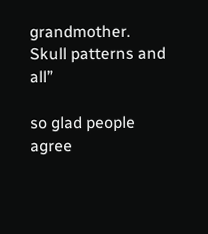grandmother. Skull patterns and all”

so glad people agree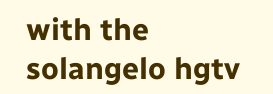with the solangelo hgtv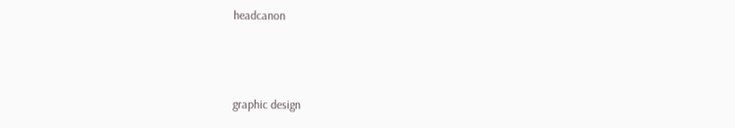headcanon



graphic design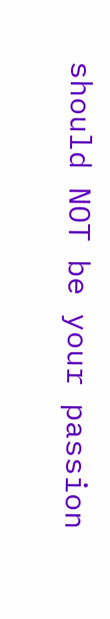should NOT be your passion